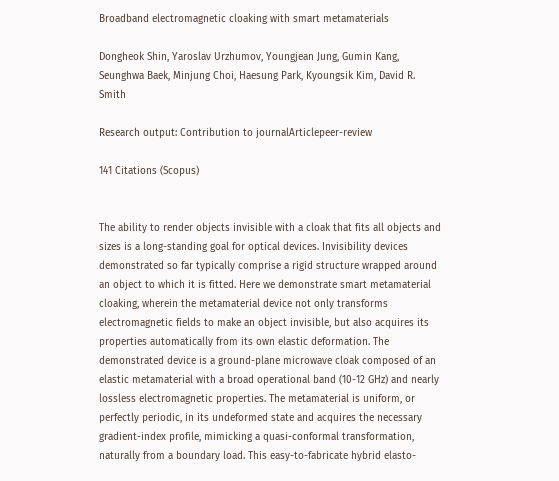Broadband electromagnetic cloaking with smart metamaterials

Dongheok Shin, Yaroslav Urzhumov, Youngjean Jung, Gumin Kang, Seunghwa Baek, Minjung Choi, Haesung Park, Kyoungsik Kim, David R. Smith

Research output: Contribution to journalArticlepeer-review

141 Citations (Scopus)


The ability to render objects invisible with a cloak that fits all objects and sizes is a long-standing goal for optical devices. Invisibility devices demonstrated so far typically comprise a rigid structure wrapped around an object to which it is fitted. Here we demonstrate smart metamaterial cloaking, wherein the metamaterial device not only transforms electromagnetic fields to make an object invisible, but also acquires its properties automatically from its own elastic deformation. The demonstrated device is a ground-plane microwave cloak composed of an elastic metamaterial with a broad operational band (10-12 GHz) and nearly lossless electromagnetic properties. The metamaterial is uniform, or perfectly periodic, in its undeformed state and acquires the necessary gradient-index profile, mimicking a quasi-conformal transformation, naturally from a boundary load. This easy-to-fabricate hybrid elasto-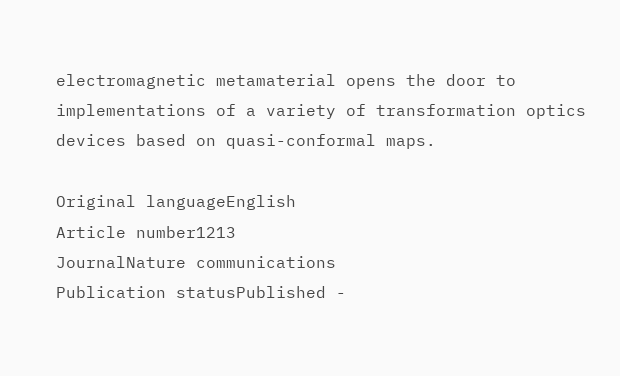electromagnetic metamaterial opens the door to implementations of a variety of transformation optics devices based on quasi-conformal maps.

Original languageEnglish
Article number1213
JournalNature communications
Publication statusPublished -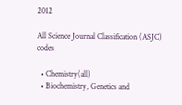2012

All Science Journal Classification (ASJC) codes

  • Chemistry(all)
  • Biochemistry, Genetics and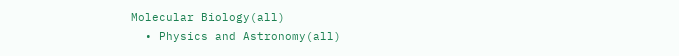Molecular Biology(all)
  • Physics and Astronomy(all)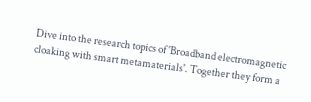Dive into the research topics of 'Broadband electromagnetic cloaking with smart metamaterials'. Together they form a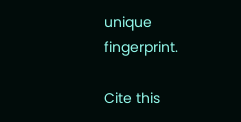unique fingerprint.

Cite this